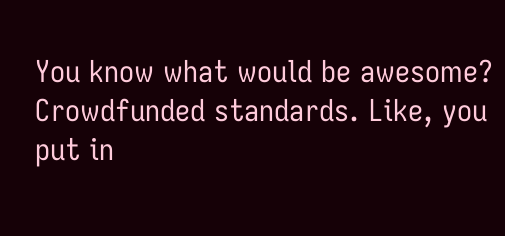You know what would be awesome? Crowdfunded standards. Like, you put in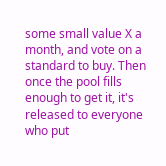some small value X a month, and vote on a standard to buy. Then once the pool fills enough to get it, it's released to everyone who put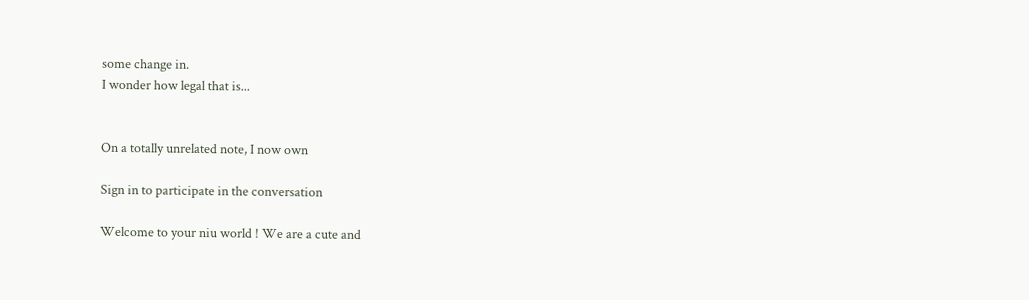some change in.
I wonder how legal that is...


On a totally unrelated note, I now own

Sign in to participate in the conversation

Welcome to your niu world ! We are a cute and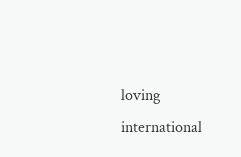loving international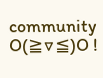community O(≧▽≦)O !